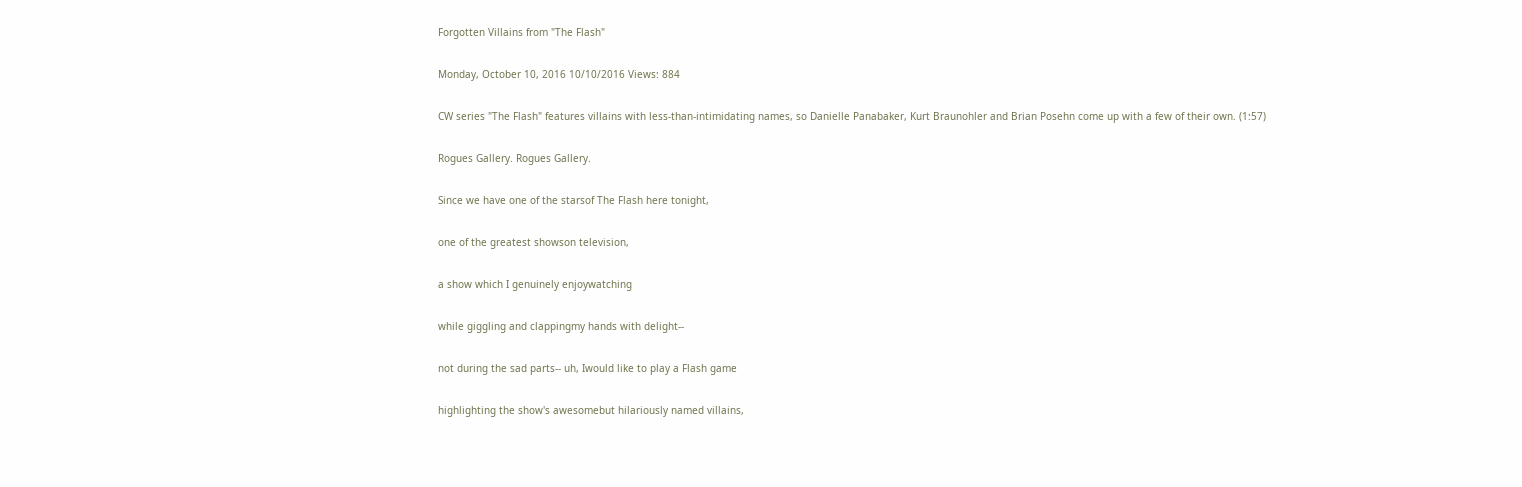Forgotten Villains from "The Flash"

Monday, October 10, 2016 10/10/2016 Views: 884

CW series "The Flash" features villains with less-than-intimidating names, so Danielle Panabaker, Kurt Braunohler and Brian Posehn come up with a few of their own. (1:57)

Rogues Gallery. Rogues Gallery.

Since we have one of the starsof The Flash here tonight,

one of the greatest showson television,

a show which I genuinely enjoywatching

while giggling and clappingmy hands with delight--

not during the sad parts-- uh, Iwould like to play a Flash game

highlighting the show's awesomebut hilariously named villains,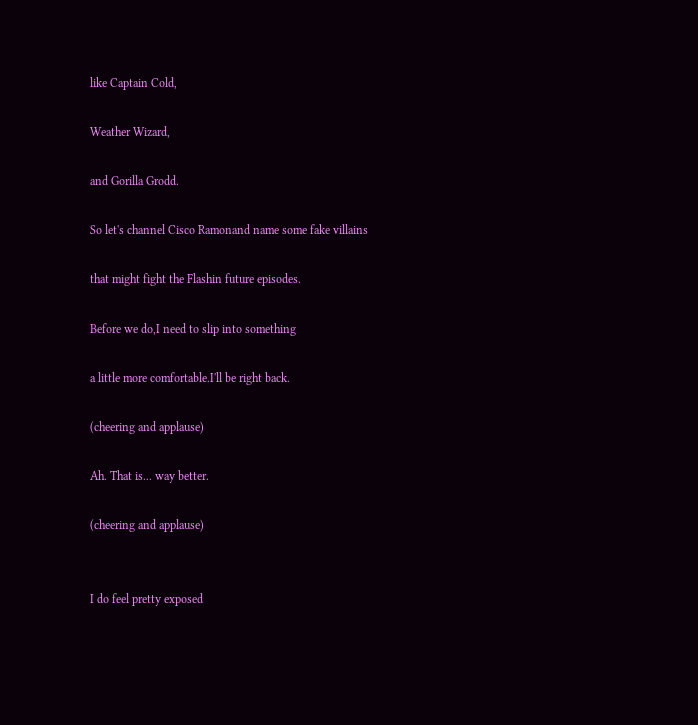like Captain Cold,

Weather Wizard,

and Gorilla Grodd.

So let's channel Cisco Ramonand name some fake villains

that might fight the Flashin future episodes.

Before we do,I need to slip into something

a little more comfortable.I'll be right back.

(cheering and applause)

Ah. That is... way better.

(cheering and applause)


I do feel pretty exposed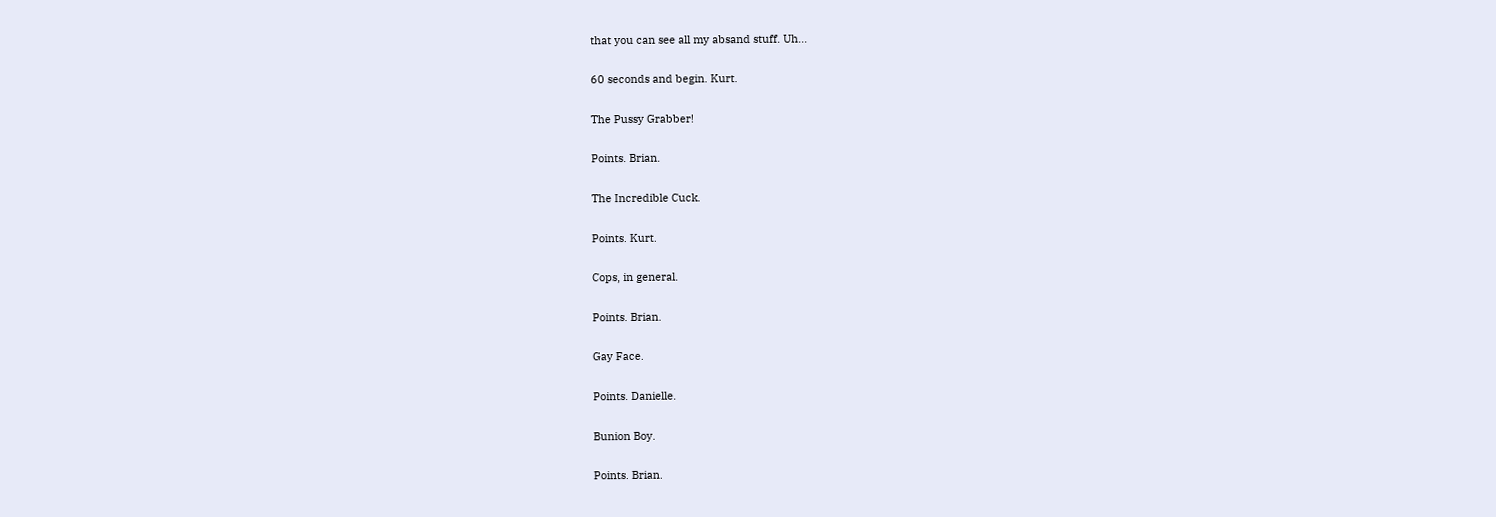that you can see all my absand stuff. Uh...

60 seconds and begin. Kurt.

The Pussy Grabber!

Points. Brian.

The Incredible Cuck.

Points. Kurt.

Cops, in general.

Points. Brian.

Gay Face.

Points. Danielle.

Bunion Boy.

Points. Brian.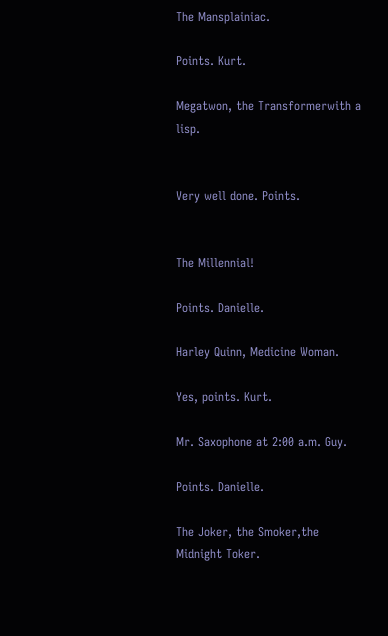The Mansplainiac.

Points. Kurt.

Megatwon, the Transformerwith a lisp.


Very well done. Points.


The Millennial!

Points. Danielle.

Harley Quinn, Medicine Woman.

Yes, points. Kurt.

Mr. Saxophone at 2:00 a.m. Guy.

Points. Danielle.

The Joker, the Smoker,the Midnight Toker.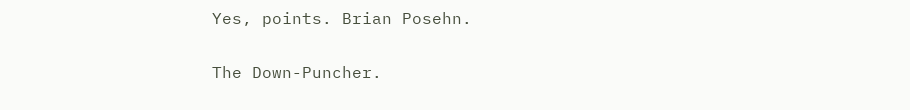Yes, points. Brian Posehn.

The Down-Puncher.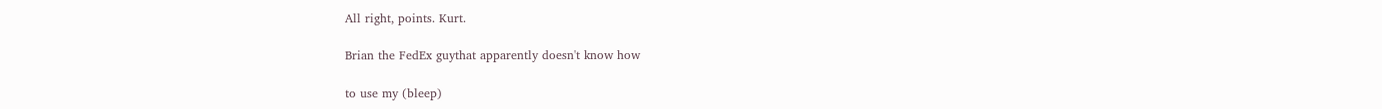All right, points. Kurt.

Brian the FedEx guythat apparently doesn't know how

to use my (bleep)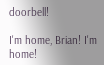doorbell!

I'm home, Brian! I'm home!